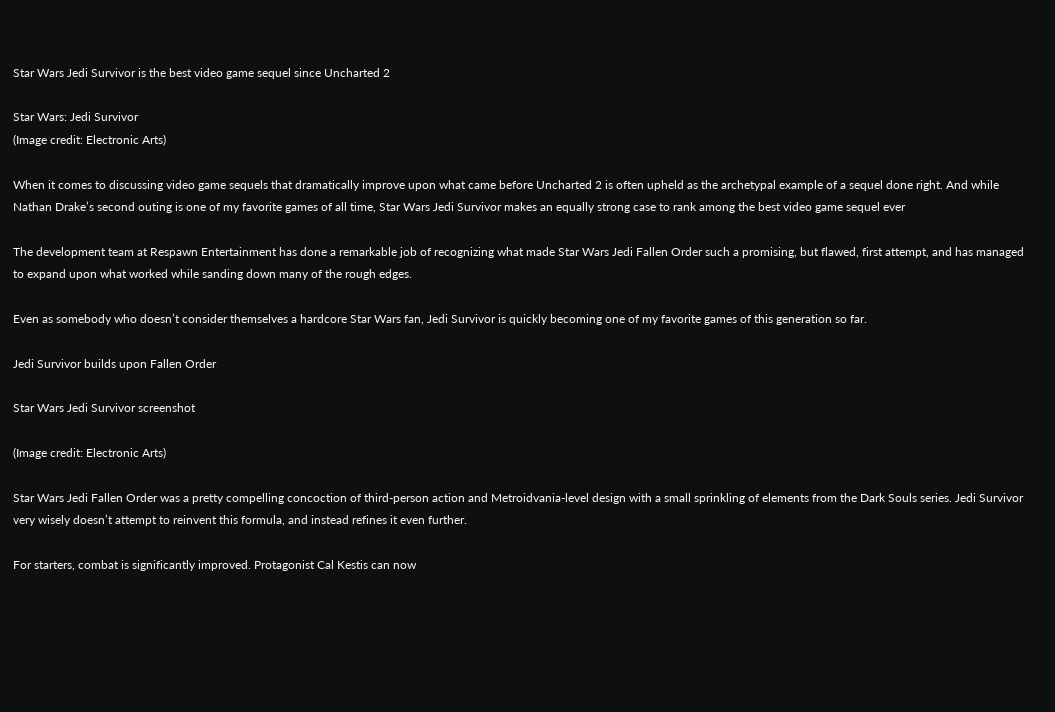Star Wars Jedi Survivor is the best video game sequel since Uncharted 2

Star Wars: Jedi Survivor
(Image credit: Electronic Arts)

When it comes to discussing video game sequels that dramatically improve upon what came before Uncharted 2 is often upheld as the archetypal example of a sequel done right. And while Nathan Drake’s second outing is one of my favorite games of all time, Star Wars Jedi Survivor makes an equally strong case to rank among the best video game sequel ever

The development team at Respawn Entertainment has done a remarkable job of recognizing what made Star Wars Jedi Fallen Order such a promising, but flawed, first attempt, and has managed to expand upon what worked while sanding down many of the rough edges.

Even as somebody who doesn’t consider themselves a hardcore Star Wars fan, Jedi Survivor is quickly becoming one of my favorite games of this generation so far.

Jedi Survivor builds upon Fallen Order

Star Wars Jedi Survivor screenshot

(Image credit: Electronic Arts)

Star Wars Jedi Fallen Order was a pretty compelling concoction of third-person action and Metroidvania-level design with a small sprinkling of elements from the Dark Souls series. Jedi Survivor very wisely doesn’t attempt to reinvent this formula, and instead refines it even further.

For starters, combat is significantly improved. Protagonist Cal Kestis can now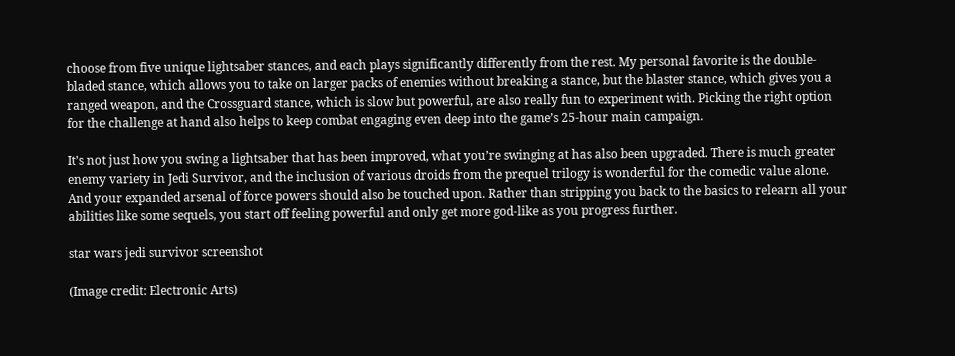choose from five unique lightsaber stances, and each plays significantly differently from the rest. My personal favorite is the double-bladed stance, which allows you to take on larger packs of enemies without breaking a stance, but the blaster stance, which gives you a ranged weapon, and the Crossguard stance, which is slow but powerful, are also really fun to experiment with. Picking the right option for the challenge at hand also helps to keep combat engaging even deep into the game’s 25-hour main campaign.

It’s not just how you swing a lightsaber that has been improved, what you’re swinging at has also been upgraded. There is much greater enemy variety in Jedi Survivor, and the inclusion of various droids from the prequel trilogy is wonderful for the comedic value alone. And your expanded arsenal of force powers should also be touched upon. Rather than stripping you back to the basics to relearn all your abilities like some sequels, you start off feeling powerful and only get more god-like as you progress further.

star wars jedi survivor screenshot

(Image credit: Electronic Arts)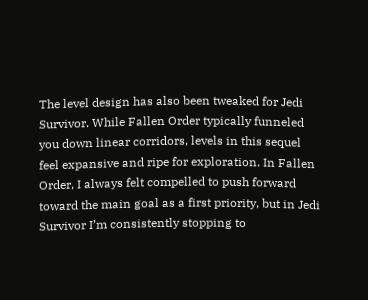The level design has also been tweaked for Jedi Survivor. While Fallen Order typically funneled you down linear corridors, levels in this sequel feel expansive and ripe for exploration. In Fallen Order, I always felt compelled to push forward toward the main goal as a first priority, but in Jedi Survivor I’m consistently stopping to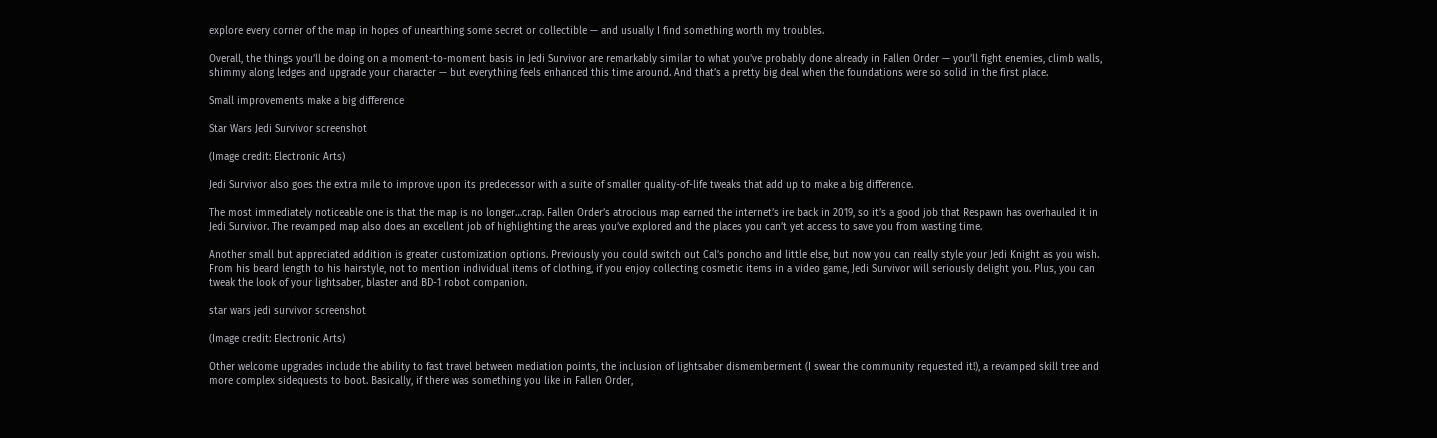explore every corner of the map in hopes of unearthing some secret or collectible — and usually I find something worth my troubles.

Overall, the things you’ll be doing on a moment-to-moment basis in Jedi Survivor are remarkably similar to what you've probably done already in Fallen Order — you’ll fight enemies, climb walls, shimmy along ledges and upgrade your character — but everything feels enhanced this time around. And that’s a pretty big deal when the foundations were so solid in the first place.

Small improvements make a big difference

Star Wars Jedi Survivor screenshot

(Image credit: Electronic Arts)

Jedi Survivor also goes the extra mile to improve upon its predecessor with a suite of smaller quality-of-life tweaks that add up to make a big difference.

The most immediately noticeable one is that the map is no longer…crap. Fallen Order’s atrocious map earned the internet’s ire back in 2019, so it’s a good job that Respawn has overhauled it in Jedi Survivor. The revamped map also does an excellent job of highlighting the areas you’ve explored and the places you can’t yet access to save you from wasting time.

Another small but appreciated addition is greater customization options. Previously you could switch out Cal’s poncho and little else, but now you can really style your Jedi Knight as you wish. From his beard length to his hairstyle, not to mention individual items of clothing, if you enjoy collecting cosmetic items in a video game, Jedi Survivor will seriously delight you. Plus, you can tweak the look of your lightsaber, blaster and BD-1 robot companion.

star wars jedi survivor screenshot

(Image credit: Electronic Arts)

Other welcome upgrades include the ability to fast travel between mediation points, the inclusion of lightsaber dismemberment (I swear the community requested it!), a revamped skill tree and more complex sidequests to boot. Basically, if there was something you like in Fallen Order,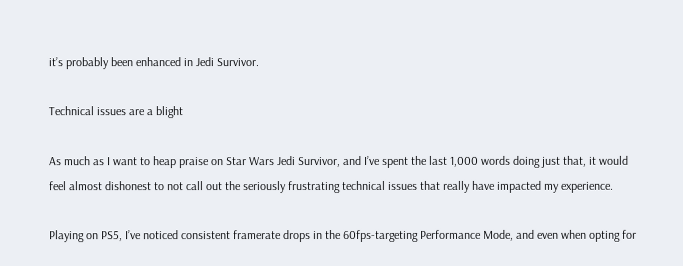it’s probably been enhanced in Jedi Survivor.

Technical issues are a blight

As much as I want to heap praise on Star Wars Jedi Survivor, and I’ve spent the last 1,000 words doing just that, it would feel almost dishonest to not call out the seriously frustrating technical issues that really have impacted my experience.

Playing on PS5, I’ve noticed consistent framerate drops in the 60fps-targeting Performance Mode, and even when opting for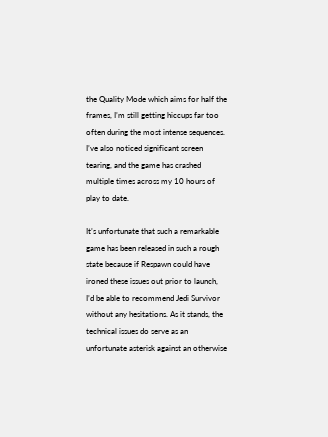the Quality Mode which aims for half the frames, I’m still getting hiccups far too often during the most intense sequences. I’ve also noticed significant screen tearing, and the game has crashed multiple times across my 10 hours of play to date.

It’s unfortunate that such a remarkable game has been released in such a rough state because if Respawn could have ironed these issues out prior to launch, I’d be able to recommend Jedi Survivor without any hesitations. As it stands, the technical issues do serve as an unfortunate asterisk against an otherwise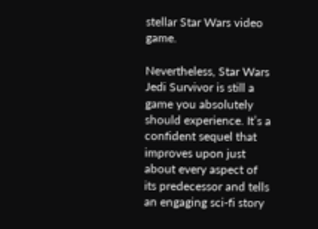stellar Star Wars video game.

Nevertheless, Star Wars Jedi Survivor is still a game you absolutely should experience. It’s a confident sequel that improves upon just about every aspect of its predecessor and tells an engaging sci-fi story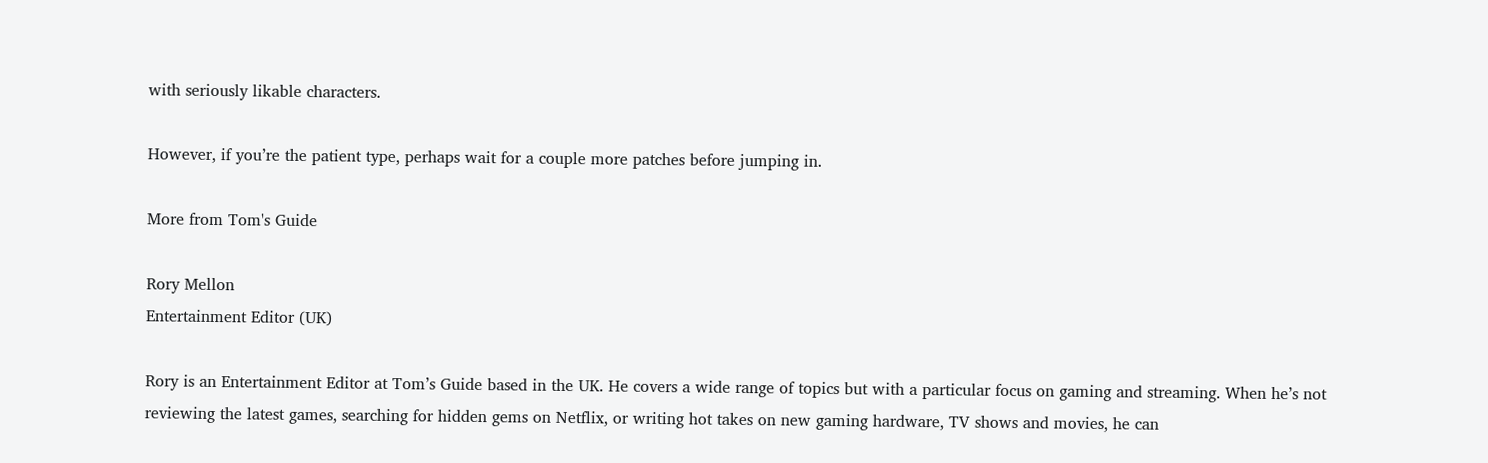with seriously likable characters.

However, if you’re the patient type, perhaps wait for a couple more patches before jumping in.

More from Tom's Guide

Rory Mellon
Entertainment Editor (UK)

Rory is an Entertainment Editor at Tom’s Guide based in the UK. He covers a wide range of topics but with a particular focus on gaming and streaming. When he’s not reviewing the latest games, searching for hidden gems on Netflix, or writing hot takes on new gaming hardware, TV shows and movies, he can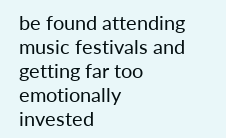be found attending music festivals and getting far too emotionally invested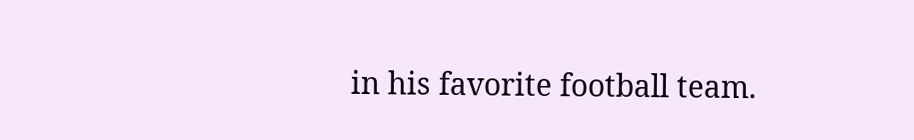in his favorite football team.